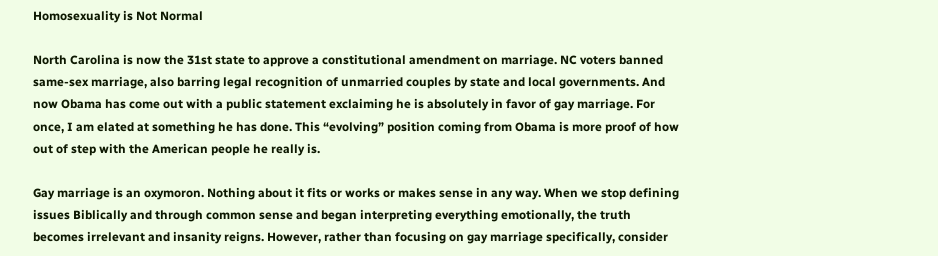Homosexuality is Not Normal

North Carolina is now the 31st state to approve a constitutional amendment on marriage. NC voters banned same-sex marriage, also barring legal recognition of unmarried couples by state and local governments. And now Obama has come out with a public statement exclaiming he is absolutely in favor of gay marriage. For once, I am elated at something he has done. This “evolving” position coming from Obama is more proof of how out of step with the American people he really is.

Gay marriage is an oxymoron. Nothing about it fits or works or makes sense in any way. When we stop defining issues Biblically and through common sense and began interpreting everything emotionally, the truth becomes irrelevant and insanity reigns. However, rather than focusing on gay marriage specifically, consider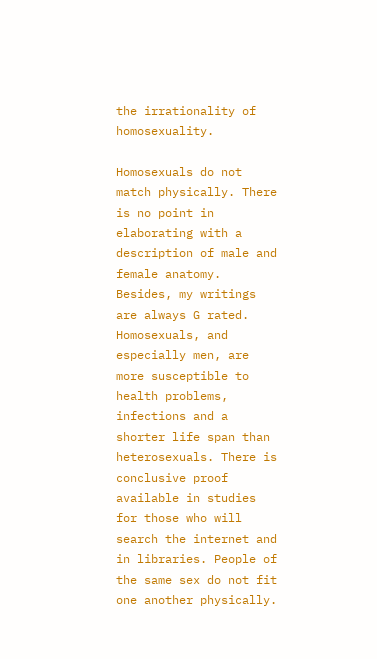the irrationality of homosexuality.

Homosexuals do not match physically. There is no point in elaborating with a description of male and female anatomy. Besides, my writings are always G rated. Homosexuals, and especially men, are more susceptible to health problems, infections and a shorter life span than heterosexuals. There is conclusive proof available in studies for those who will search the internet and in libraries. People of the same sex do not fit one another physically.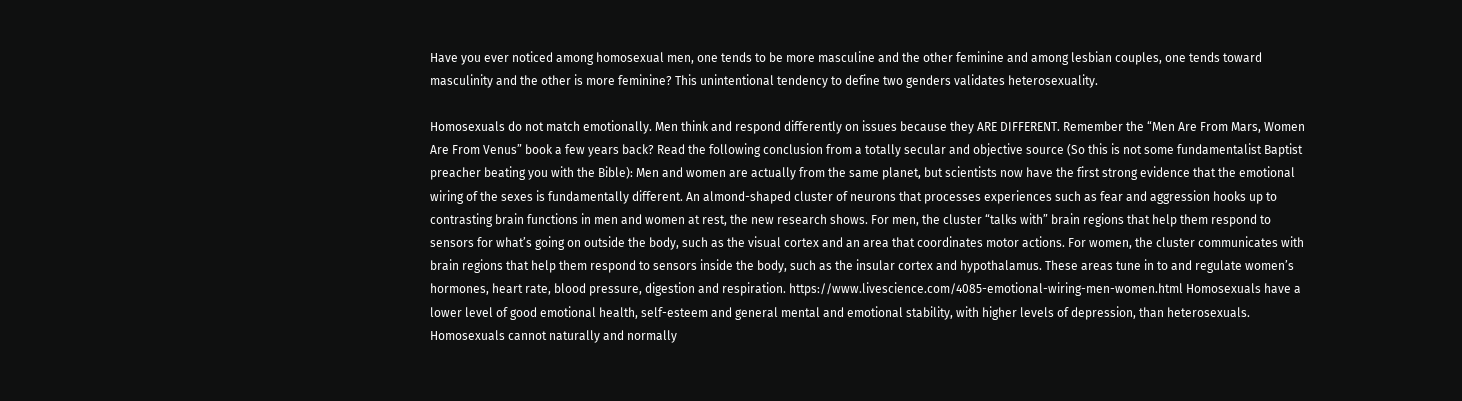Have you ever noticed among homosexual men, one tends to be more masculine and the other feminine and among lesbian couples, one tends toward masculinity and the other is more feminine? This unintentional tendency to define two genders validates heterosexuality.

Homosexuals do not match emotionally. Men think and respond differently on issues because they ARE DIFFERENT. Remember the “Men Are From Mars, Women Are From Venus” book a few years back? Read the following conclusion from a totally secular and objective source (So this is not some fundamentalist Baptist preacher beating you with the Bible): Men and women are actually from the same planet, but scientists now have the first strong evidence that the emotional wiring of the sexes is fundamentally different. An almond-shaped cluster of neurons that processes experiences such as fear and aggression hooks up to contrasting brain functions in men and women at rest, the new research shows. For men, the cluster “talks with” brain regions that help them respond to sensors for what’s going on outside the body, such as the visual cortex and an area that coordinates motor actions. For women, the cluster communicates with brain regions that help them respond to sensors inside the body, such as the insular cortex and hypothalamus. These areas tune in to and regulate women’s hormones, heart rate, blood pressure, digestion and respiration. https://www.livescience.com/4085-emotional-wiring-men-women.html Homosexuals have a lower level of good emotional health, self-esteem and general mental and emotional stability, with higher levels of depression, than heterosexuals.
Homosexuals cannot naturally and normally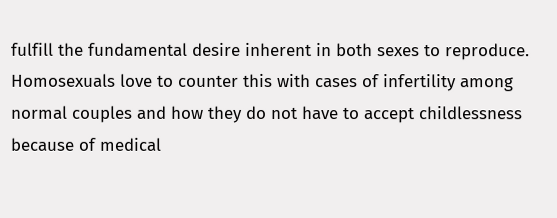fulfill the fundamental desire inherent in both sexes to reproduce. Homosexuals love to counter this with cases of infertility among normal couples and how they do not have to accept childlessness because of medical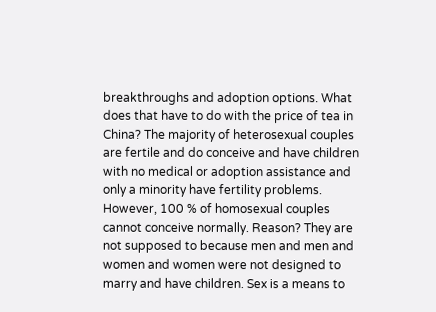breakthroughs and adoption options. What does that have to do with the price of tea in China? The majority of heterosexual couples are fertile and do conceive and have children with no medical or adoption assistance and only a minority have fertility problems. However, 100 % of homosexual couples cannot conceive normally. Reason? They are not supposed to because men and men and women and women were not designed to marry and have children. Sex is a means to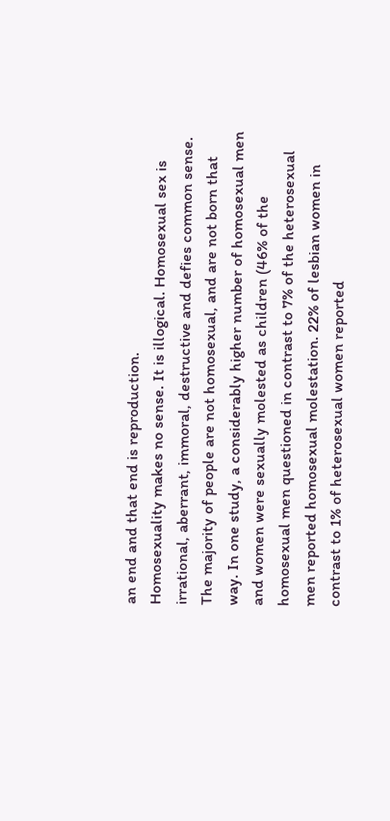an end and that end is reproduction.
Homosexuality makes no sense. It is illogical. Homosexual sex is irrational, aberrant, immoral, destructive and defies common sense. The majority of people are not homosexual, and are not born that way. In one study, a considerably higher number of homosexual men and women were sexually molested as children (46% of the homosexual men questioned in contrast to 7% of the heterosexual men reported homosexual molestation. 22% of lesbian women in contrast to 1% of heterosexual women reported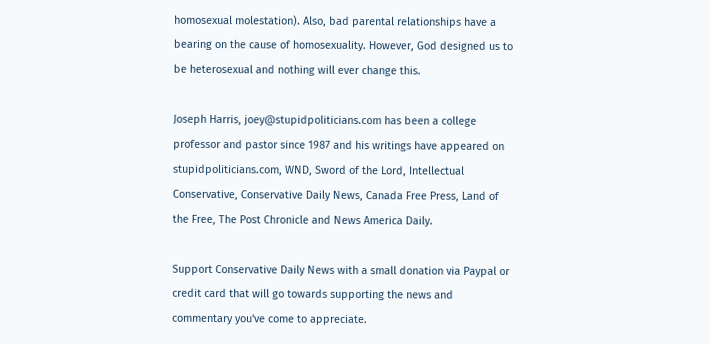homosexual molestation). Also, bad parental relationships have a bearing on the cause of homosexuality. However, God designed us to be heterosexual and nothing will ever change this.

Joseph Harris, joey@stupidpoliticians.com has been a college professor and pastor since 1987 and his writings have appeared on stupidpoliticians.com, WND, Sword of the Lord, Intellectual Conservative, Conservative Daily News, Canada Free Press, Land of the Free, The Post Chronicle and News America Daily.

Support Conservative Daily News with a small donation via Paypal or credit card that will go towards supporting the news and commentary you've come to appreciate.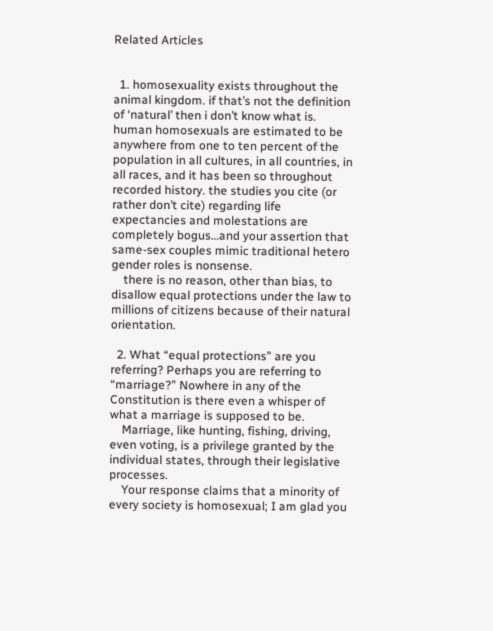Related Articles


  1. homosexuality exists throughout the animal kingdom. if that’s not the definition of ‘natural’ then i don’t know what is. human homosexuals are estimated to be anywhere from one to ten percent of the population in all cultures, in all countries, in all races, and it has been so throughout recorded history. the studies you cite (or rather don’t cite) regarding life expectancies and molestations are completely bogus…and your assertion that same-sex couples mimic traditional hetero gender roles is nonsense.
    there is no reason, other than bias, to disallow equal protections under the law to millions of citizens because of their natural orientation.

  2. What “equal protections” are you referring? Perhaps you are referring to “marriage?” Nowhere in any of the Constitution is there even a whisper of what a marriage is supposed to be.
    Marriage, like hunting, fishing, driving, even voting, is a privilege granted by the individual states, through their legislative processes.
    Your response claims that a minority of every society is homosexual; I am glad you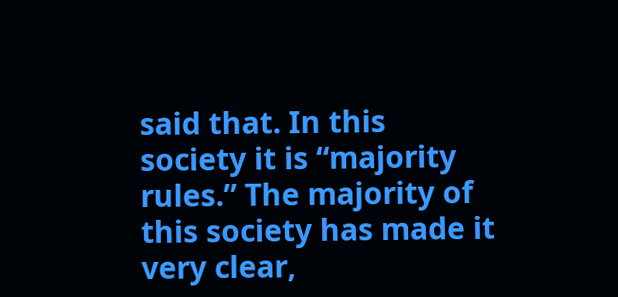said that. In this society it is “majority rules.” The majority of this society has made it very clear,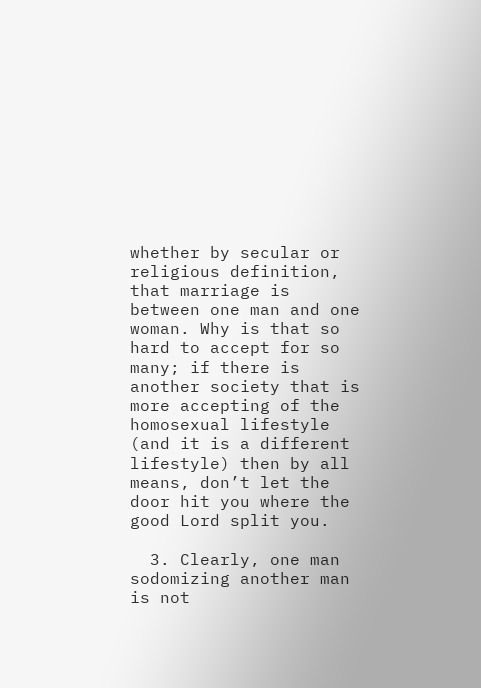whether by secular or religious definition, that marriage is between one man and one woman. Why is that so hard to accept for so many; if there is another society that is more accepting of the homosexual lifestyle (and it is a different lifestyle) then by all means, don’t let the door hit you where the good Lord split you.

  3. Clearly, one man sodomizing another man is not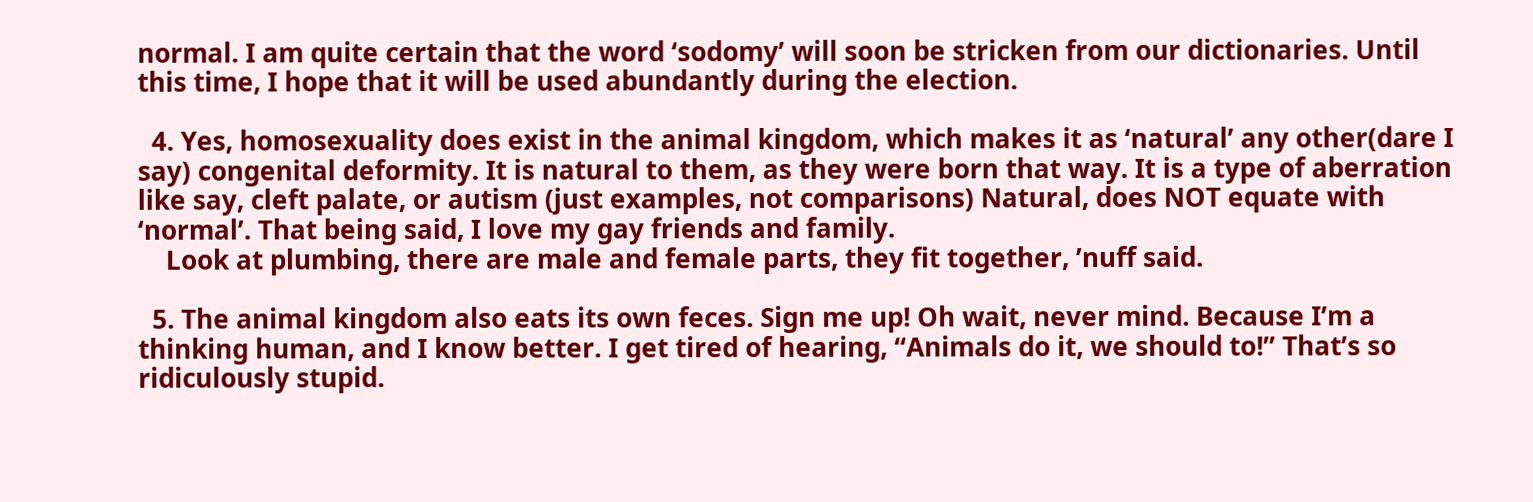normal. I am quite certain that the word ‘sodomy’ will soon be stricken from our dictionaries. Until this time, I hope that it will be used abundantly during the election.

  4. Yes, homosexuality does exist in the animal kingdom, which makes it as ‘natural’ any other(dare I say) congenital deformity. It is natural to them, as they were born that way. It is a type of aberration like say, cleft palate, or autism (just examples, not comparisons) Natural, does NOT equate with ‘normal’. That being said, I love my gay friends and family.
    Look at plumbing, there are male and female parts, they fit together, ’nuff said.

  5. The animal kingdom also eats its own feces. Sign me up! Oh wait, never mind. Because I’m a thinking human, and I know better. I get tired of hearing, “Animals do it, we should to!” That’s so ridiculously stupid.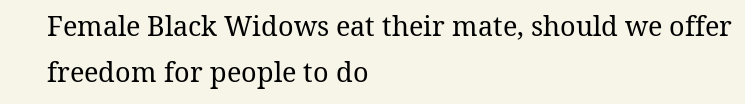Female Black Widows eat their mate, should we offer freedom for people to do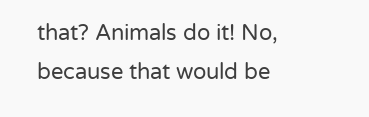that? Animals do it! No, because that would be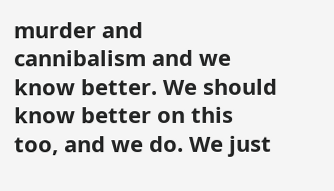murder and cannibalism and we know better. We should know better on this too, and we do. We just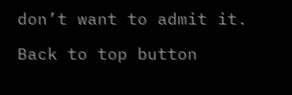don’t want to admit it.

Back to top button